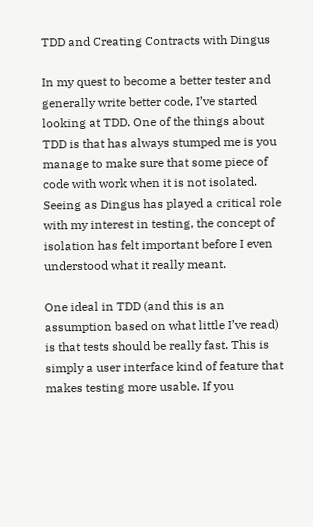TDD and Creating Contracts with Dingus

In my quest to become a better tester and generally write better code, I’ve started looking at TDD. One of the things about TDD is that has always stumped me is you manage to make sure that some piece of code with work when it is not isolated. Seeing as Dingus has played a critical role with my interest in testing, the concept of isolation has felt important before I even understood what it really meant.

One ideal in TDD (and this is an assumption based on what little I’ve read) is that tests should be really fast. This is simply a user interface kind of feature that makes testing more usable. If you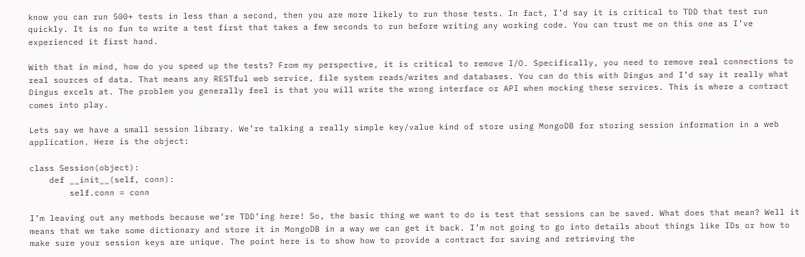know you can run 500+ tests in less than a second, then you are more likely to run those tests. In fact, I’d say it is critical to TDD that test run quickly. It is no fun to write a test first that takes a few seconds to run before writing any working code. You can trust me on this one as I’ve experienced it first hand.

With that in mind, how do you speed up the tests? From my perspective, it is critical to remove I/O. Specifically, you need to remove real connections to real sources of data. That means any RESTful web service, file system reads/writes and databases. You can do this with Dingus and I’d say it really what Dingus excels at. The problem you generally feel is that you will write the wrong interface or API when mocking these services. This is where a contract comes into play.

Lets say we have a small session library. We’re talking a really simple key/value kind of store using MongoDB for storing session information in a web application. Here is the object:

class Session(object):
    def __init__(self, conn):
        self.conn = conn

I’m leaving out any methods because we’re TDD’ing here! So, the basic thing we want to do is test that sessions can be saved. What does that mean? Well it means that we take some dictionary and store it in MongoDB in a way we can get it back. I’m not going to go into details about things like IDs or how to make sure your session keys are unique. The point here is to show how to provide a contract for saving and retrieving the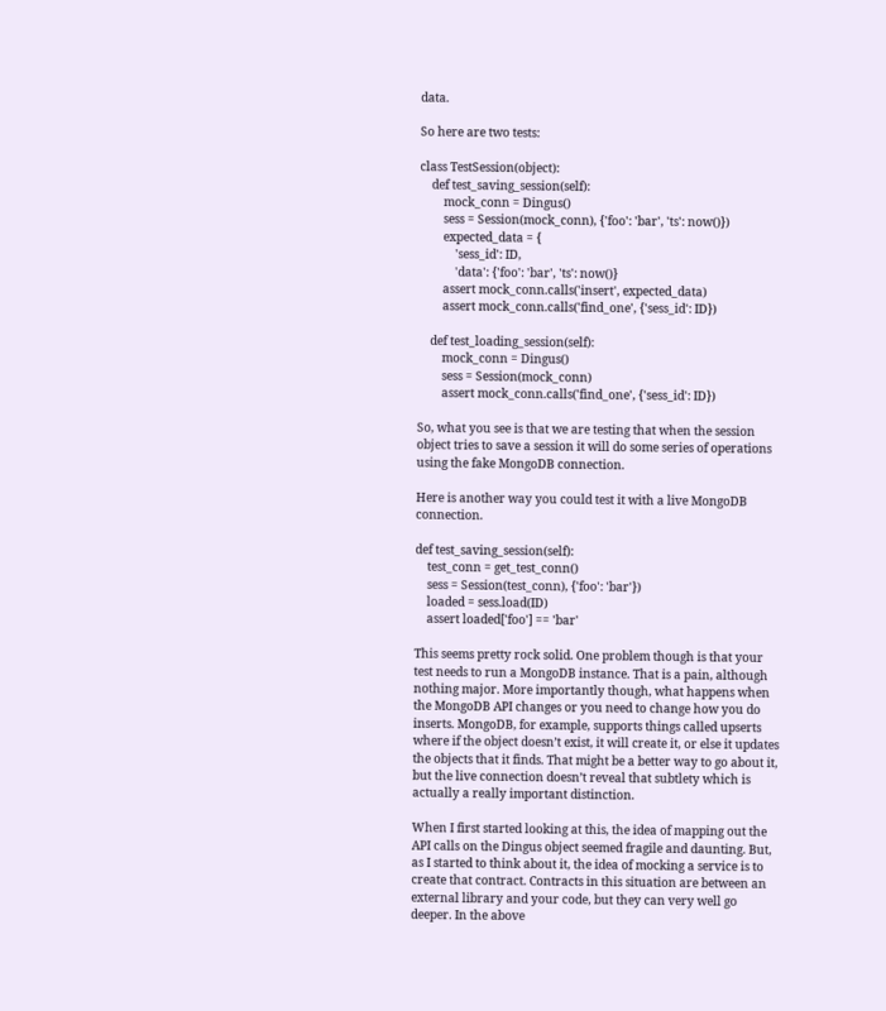data.

So here are two tests:

class TestSession(object):
    def test_saving_session(self):
        mock_conn = Dingus()
        sess = Session(mock_conn), {'foo': 'bar', 'ts': now()})
        expected_data = {
            'sess_id': ID,
            'data': {'foo': 'bar', 'ts': now()}
        assert mock_conn.calls('insert', expected_data)
        assert mock_conn.calls('find_one', {'sess_id': ID})

    def test_loading_session(self):
        mock_conn = Dingus()
        sess = Session(mock_conn)
        assert mock_conn.calls('find_one', {'sess_id': ID})

So, what you see is that we are testing that when the session object tries to save a session it will do some series of operations using the fake MongoDB connection.

Here is another way you could test it with a live MongoDB connection.

def test_saving_session(self):
    test_conn = get_test_conn()
    sess = Session(test_conn), {'foo': 'bar'})
    loaded = sess.load(ID)
    assert loaded['foo'] == 'bar'

This seems pretty rock solid. One problem though is that your test needs to run a MongoDB instance. That is a pain, although nothing major. More importantly though, what happens when the MongoDB API changes or you need to change how you do inserts. MongoDB, for example, supports things called upserts where if the object doesn’t exist, it will create it, or else it updates the objects that it finds. That might be a better way to go about it, but the live connection doesn’t reveal that subtlety which is actually a really important distinction.

When I first started looking at this, the idea of mapping out the API calls on the Dingus object seemed fragile and daunting. But, as I started to think about it, the idea of mocking a service is to create that contract. Contracts in this situation are between an external library and your code, but they can very well go deeper. In the above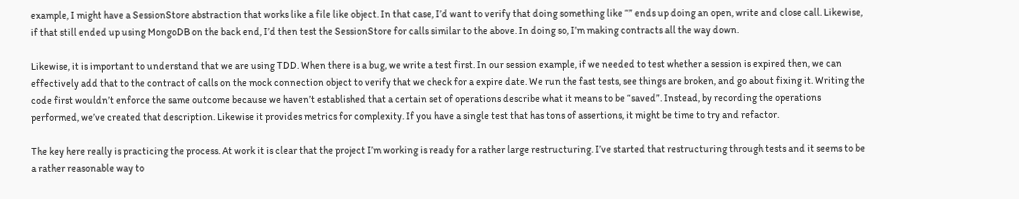example, I might have a SessionStore abstraction that works like a file like object. In that case, I’d want to verify that doing something like “” ends up doing an open, write and close call. Likewise, if that still ended up using MongoDB on the back end, I’d then test the SessionStore for calls similar to the above. In doing so, I’m making contracts all the way down.

Likewise, it is important to understand that we are using TDD. When there is a bug, we write a test first. In our session example, if we needed to test whether a session is expired then, we can effectively add that to the contract of calls on the mock connection object to verify that we check for a expire date. We run the fast tests, see things are broken, and go about fixing it. Writing the code first wouldn’t enforce the same outcome because we haven’t established that a certain set of operations describe what it means to be “saved”. Instead, by recording the operations performed, we’ve created that description. Likewise it provides metrics for complexity. If you have a single test that has tons of assertions, it might be time to try and refactor.

The key here really is practicing the process. At work it is clear that the project I’m working is ready for a rather large restructuring. I’ve started that restructuring through tests and it seems to be a rather reasonable way to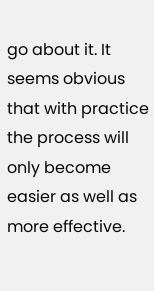go about it. It seems obvious that with practice the process will only become easier as well as more effective.